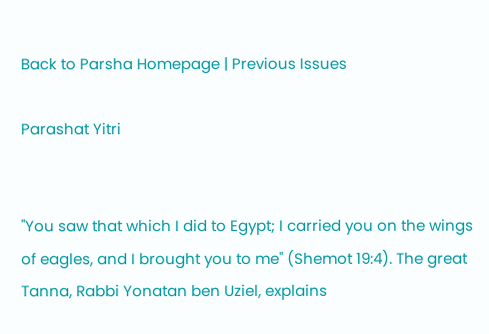Back to Parsha Homepage | Previous Issues

Parashat Yitri


"You saw that which I did to Egypt; I carried you on the wings of eagles, and I brought you to me" (Shemot 19:4). The great Tanna, Rabbi Yonatan ben Uziel, explains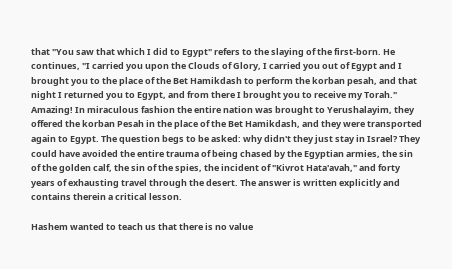that "You saw that which I did to Egypt" refers to the slaying of the first-born. He continues, "I carried you upon the Clouds of Glory, I carried you out of Egypt and I brought you to the place of the Bet Hamikdash to perform the korban pesah, and that night I returned you to Egypt, and from there I brought you to receive my Torah." Amazing! In miraculous fashion the entire nation was brought to Yerushalayim, they offered the korban Pesah in the place of the Bet Hamikdash, and they were transported again to Egypt. The question begs to be asked: why didn't they just stay in Israel? They could have avoided the entire trauma of being chased by the Egyptian armies, the sin of the golden calf, the sin of the spies, the incident of "Kivrot Hata'avah," and forty years of exhausting travel through the desert. The answer is written explicitly and contains therein a critical lesson.

Hashem wanted to teach us that there is no value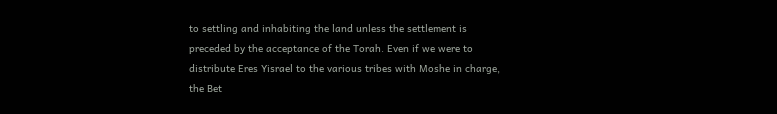to settling and inhabiting the land unless the settlement is preceded by the acceptance of the Torah. Even if we were to distribute Eres Yisrael to the various tribes with Moshe in charge, the Bet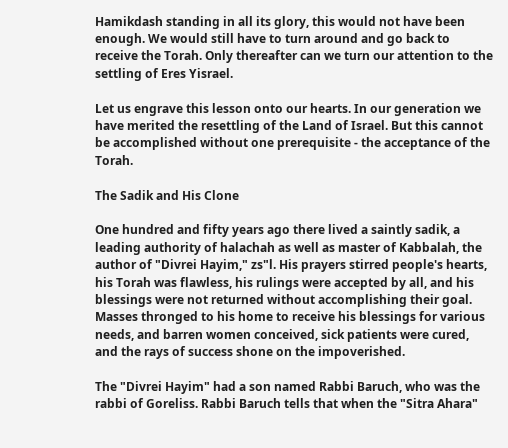Hamikdash standing in all its glory, this would not have been enough. We would still have to turn around and go back to receive the Torah. Only thereafter can we turn our attention to the settling of Eres Yisrael.

Let us engrave this lesson onto our hearts. In our generation we have merited the resettling of the Land of Israel. But this cannot be accomplished without one prerequisite - the acceptance of the Torah.

The Sadik and His Clone

One hundred and fifty years ago there lived a saintly sadik, a leading authority of halachah as well as master of Kabbalah, the author of "Divrei Hayim," zs"l. His prayers stirred people's hearts, his Torah was flawless, his rulings were accepted by all, and his blessings were not returned without accomplishing their goal. Masses thronged to his home to receive his blessings for various needs, and barren women conceived, sick patients were cured, and the rays of success shone on the impoverished.

The "Divrei Hayim" had a son named Rabbi Baruch, who was the rabbi of Goreliss. Rabbi Baruch tells that when the "Sitra Ahara"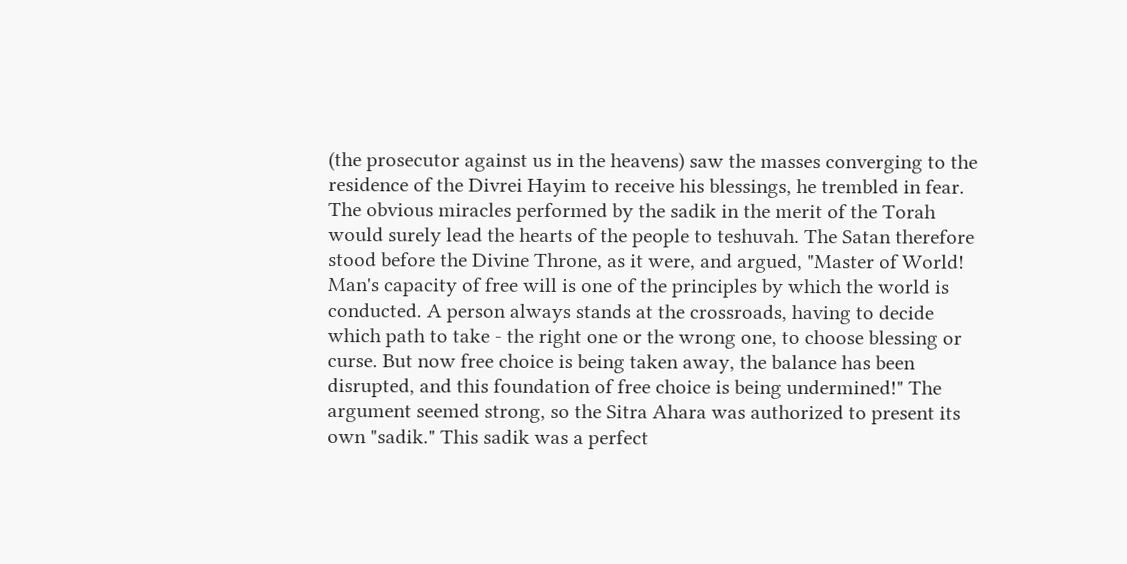(the prosecutor against us in the heavens) saw the masses converging to the residence of the Divrei Hayim to receive his blessings, he trembled in fear. The obvious miracles performed by the sadik in the merit of the Torah would surely lead the hearts of the people to teshuvah. The Satan therefore stood before the Divine Throne, as it were, and argued, "Master of World! Man's capacity of free will is one of the principles by which the world is conducted. A person always stands at the crossroads, having to decide which path to take - the right one or the wrong one, to choose blessing or curse. But now free choice is being taken away, the balance has been disrupted, and this foundation of free choice is being undermined!" The argument seemed strong, so the Sitra Ahara was authorized to present its own "sadik." This sadik was a perfect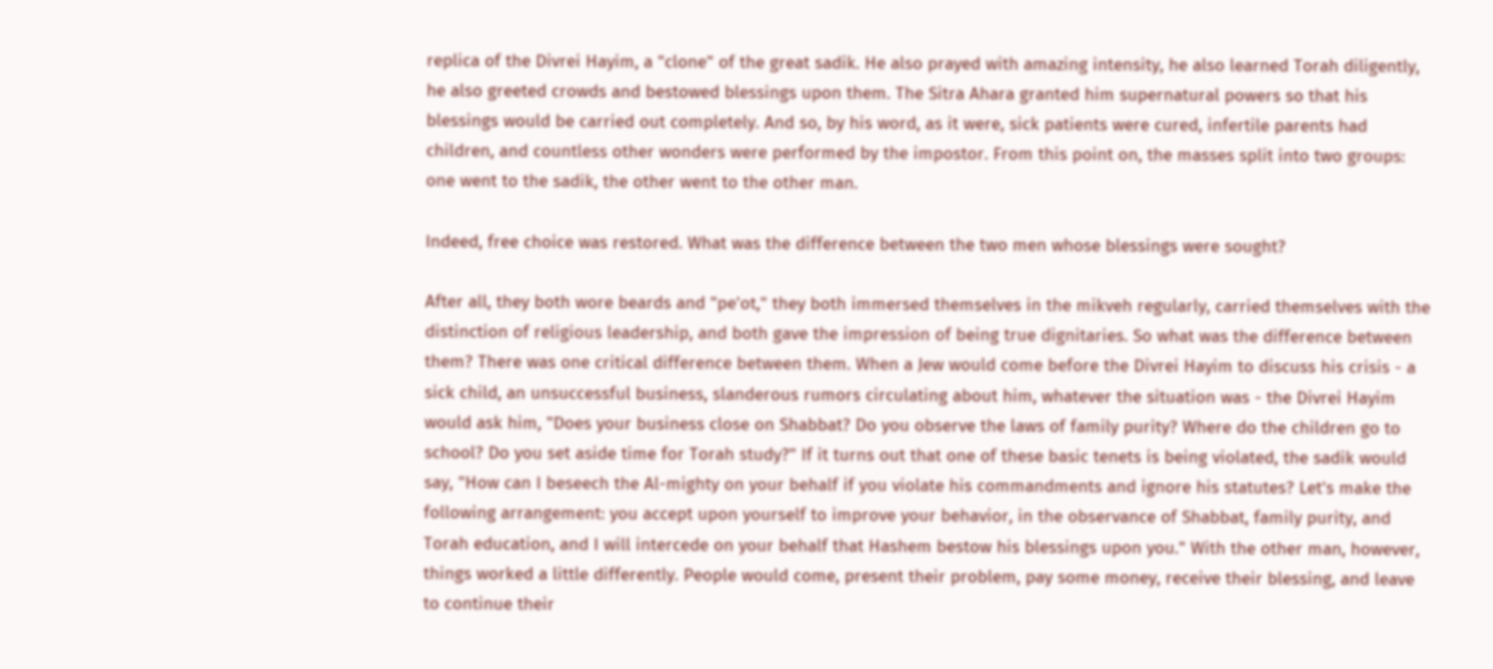replica of the Divrei Hayim, a "clone" of the great sadik. He also prayed with amazing intensity, he also learned Torah diligently, he also greeted crowds and bestowed blessings upon them. The Sitra Ahara granted him supernatural powers so that his blessings would be carried out completely. And so, by his word, as it were, sick patients were cured, infertile parents had children, and countless other wonders were performed by the impostor. From this point on, the masses split into two groups: one went to the sadik, the other went to the other man.

Indeed, free choice was restored. What was the difference between the two men whose blessings were sought?

After all, they both wore beards and "pe'ot," they both immersed themselves in the mikveh regularly, carried themselves with the distinction of religious leadership, and both gave the impression of being true dignitaries. So what was the difference between them? There was one critical difference between them. When a Jew would come before the Divrei Hayim to discuss his crisis - a sick child, an unsuccessful business, slanderous rumors circulating about him, whatever the situation was - the Divrei Hayim would ask him, "Does your business close on Shabbat? Do you observe the laws of family purity? Where do the children go to school? Do you set aside time for Torah study?" If it turns out that one of these basic tenets is being violated, the sadik would say, "How can I beseech the Al-mighty on your behalf if you violate his commandments and ignore his statutes? Let's make the following arrangement: you accept upon yourself to improve your behavior, in the observance of Shabbat, family purity, and Torah education, and I will intercede on your behalf that Hashem bestow his blessings upon you." With the other man, however, things worked a little differently. People would come, present their problem, pay some money, receive their blessing, and leave to continue their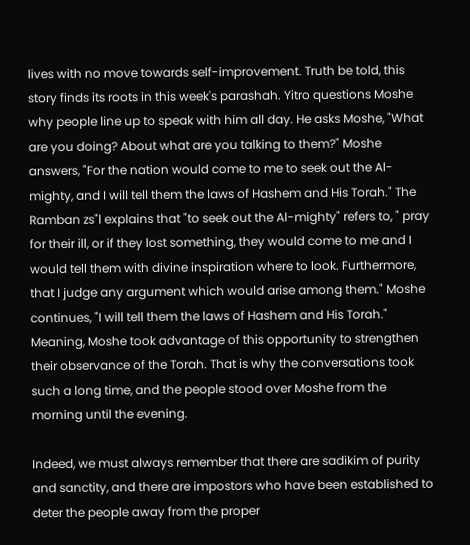lives with no move towards self-improvement. Truth be told, this story finds its roots in this week's parashah. Yitro questions Moshe why people line up to speak with him all day. He asks Moshe, "What are you doing? About what are you talking to them?" Moshe answers, "For the nation would come to me to seek out the Al-mighty, and I will tell them the laws of Hashem and His Torah." The Ramban zs"l explains that "to seek out the Al-mighty" refers to, " pray for their ill, or if they lost something, they would come to me and I would tell them with divine inspiration where to look. Furthermore, that I judge any argument which would arise among them." Moshe continues, "I will tell them the laws of Hashem and His Torah." Meaning, Moshe took advantage of this opportunity to strengthen their observance of the Torah. That is why the conversations took such a long time, and the people stood over Moshe from the morning until the evening.

Indeed, we must always remember that there are sadikim of purity and sanctity, and there are impostors who have been established to deter the people away from the proper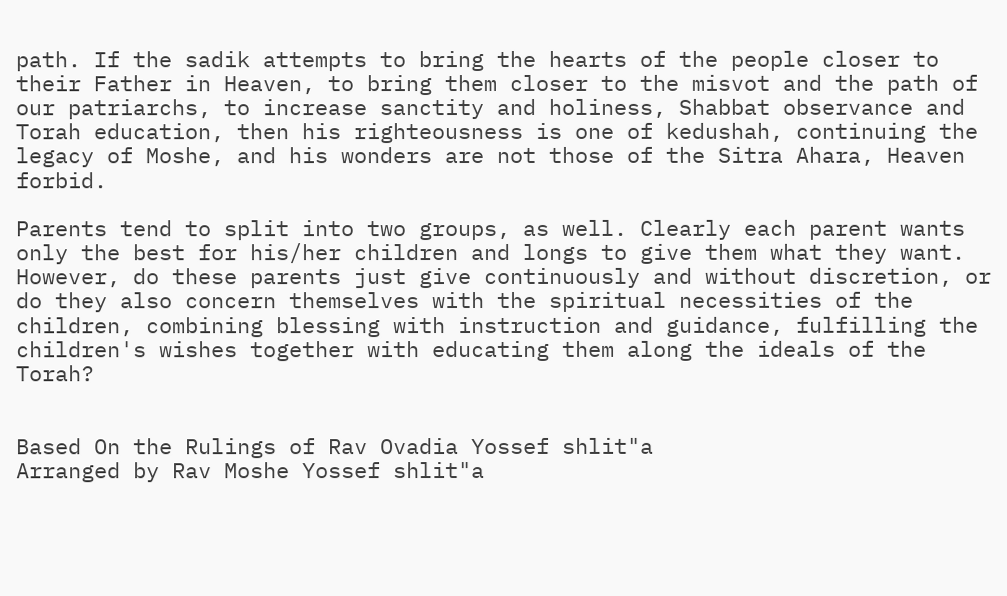path. If the sadik attempts to bring the hearts of the people closer to their Father in Heaven, to bring them closer to the misvot and the path of our patriarchs, to increase sanctity and holiness, Shabbat observance and Torah education, then his righteousness is one of kedushah, continuing the legacy of Moshe, and his wonders are not those of the Sitra Ahara, Heaven forbid.

Parents tend to split into two groups, as well. Clearly each parent wants only the best for his/her children and longs to give them what they want. However, do these parents just give continuously and without discretion, or do they also concern themselves with the spiritual necessities of the children, combining blessing with instruction and guidance, fulfilling the children's wishes together with educating them along the ideals of the Torah?


Based On the Rulings of Rav Ovadia Yossef shlit"a
Arranged by Rav Moshe Yossef shlit"a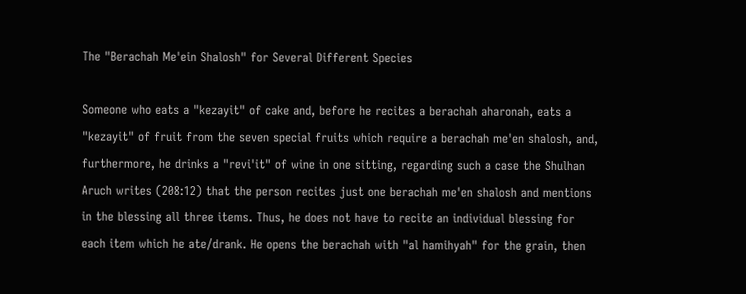The "Berachah Me'ein Shalosh" for Several Different Species

Someone who eats a "kezayit" of cake and, before he recites a berachah aharonah, eats a "kezayit" of fruit from the seven special fruits which require a berachah me'en shalosh, and, furthermore, he drinks a "revi'it" of wine in one sitting, regarding such a case the Shulhan Aruch writes (208:12) that the person recites just one berachah me'en shalosh and mentions in the blessing all three items. Thus, he does not have to recite an individual blessing for each item which he ate/drank. He opens the berachah with "al hamihyah" for the grain, then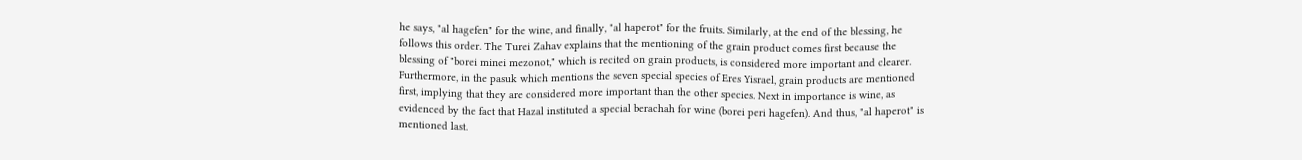he says, "al hagefen" for the wine, and finally, "al haperot" for the fruits. Similarly, at the end of the blessing, he follows this order. The Turei Zahav explains that the mentioning of the grain product comes first because the blessing of "borei minei mezonot," which is recited on grain products, is considered more important and clearer. Furthermore, in the pasuk which mentions the seven special species of Eres Yisrael, grain products are mentioned first, implying that they are considered more important than the other species. Next in importance is wine, as evidenced by the fact that Hazal instituted a special berachah for wine (borei peri hagefen). And thus, "al haperot" is mentioned last.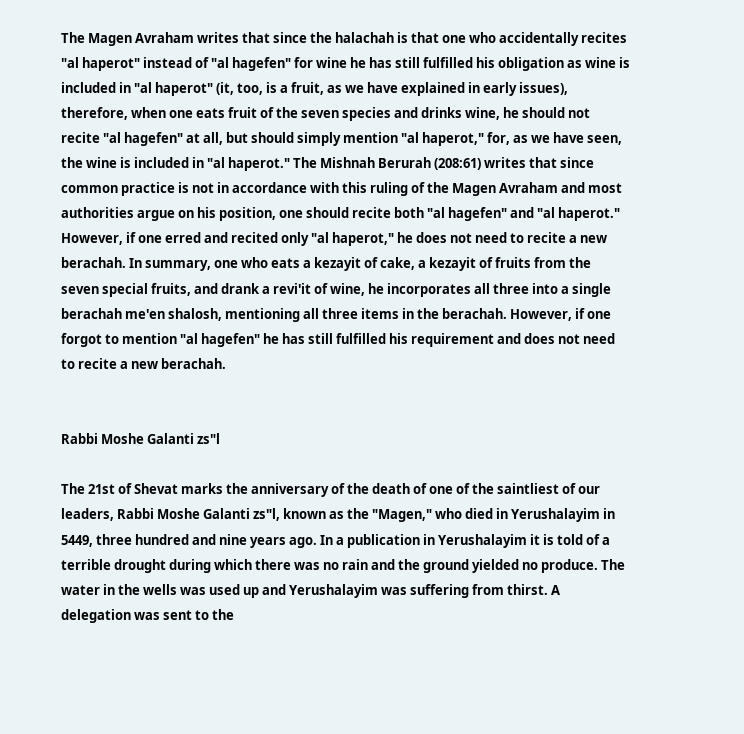The Magen Avraham writes that since the halachah is that one who accidentally recites "al haperot" instead of "al hagefen" for wine he has still fulfilled his obligation as wine is included in "al haperot" (it, too, is a fruit, as we have explained in early issues), therefore, when one eats fruit of the seven species and drinks wine, he should not recite "al hagefen" at all, but should simply mention "al haperot," for, as we have seen, the wine is included in "al haperot." The Mishnah Berurah (208:61) writes that since common practice is not in accordance with this ruling of the Magen Avraham and most authorities argue on his position, one should recite both "al hagefen" and "al haperot." However, if one erred and recited only "al haperot," he does not need to recite a new berachah. In summary, one who eats a kezayit of cake, a kezayit of fruits from the seven special fruits, and drank a revi'it of wine, he incorporates all three into a single berachah me'en shalosh, mentioning all three items in the berachah. However, if one forgot to mention "al hagefen" he has still fulfilled his requirement and does not need to recite a new berachah.


Rabbi Moshe Galanti zs"l

The 21st of Shevat marks the anniversary of the death of one of the saintliest of our leaders, Rabbi Moshe Galanti zs"l, known as the "Magen," who died in Yerushalayim in 5449, three hundred and nine years ago. In a publication in Yerushalayim it is told of a terrible drought during which there was no rain and the ground yielded no produce. The water in the wells was used up and Yerushalayim was suffering from thirst. A delegation was sent to the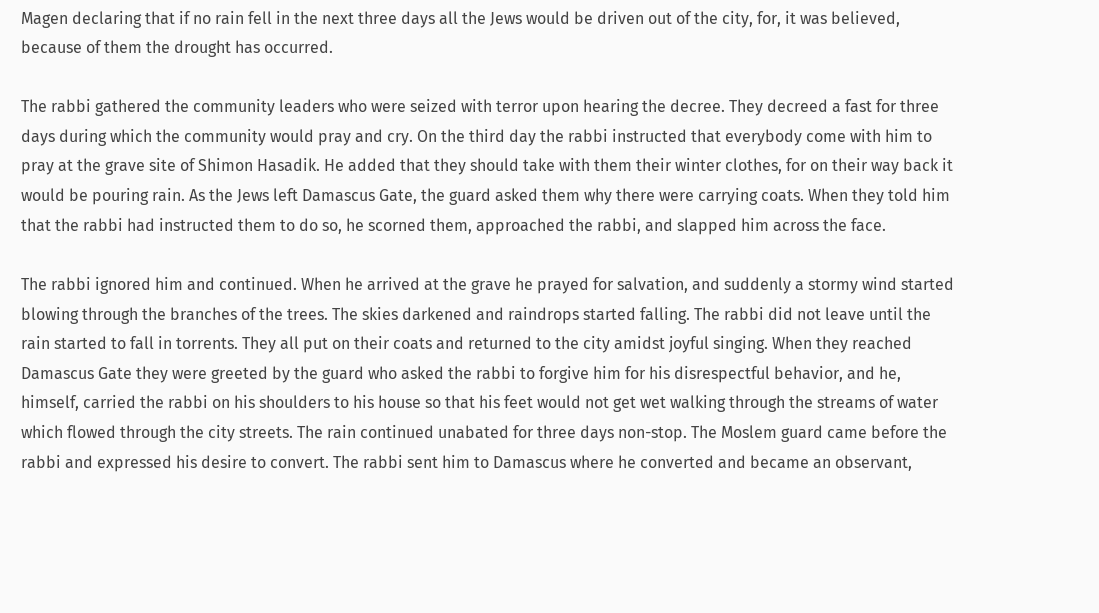Magen declaring that if no rain fell in the next three days all the Jews would be driven out of the city, for, it was believed, because of them the drought has occurred.

The rabbi gathered the community leaders who were seized with terror upon hearing the decree. They decreed a fast for three days during which the community would pray and cry. On the third day the rabbi instructed that everybody come with him to pray at the grave site of Shimon Hasadik. He added that they should take with them their winter clothes, for on their way back it would be pouring rain. As the Jews left Damascus Gate, the guard asked them why there were carrying coats. When they told him that the rabbi had instructed them to do so, he scorned them, approached the rabbi, and slapped him across the face.

The rabbi ignored him and continued. When he arrived at the grave he prayed for salvation, and suddenly a stormy wind started blowing through the branches of the trees. The skies darkened and raindrops started falling. The rabbi did not leave until the rain started to fall in torrents. They all put on their coats and returned to the city amidst joyful singing. When they reached Damascus Gate they were greeted by the guard who asked the rabbi to forgive him for his disrespectful behavior, and he, himself, carried the rabbi on his shoulders to his house so that his feet would not get wet walking through the streams of water which flowed through the city streets. The rain continued unabated for three days non-stop. The Moslem guard came before the rabbi and expressed his desire to convert. The rabbi sent him to Damascus where he converted and became an observant,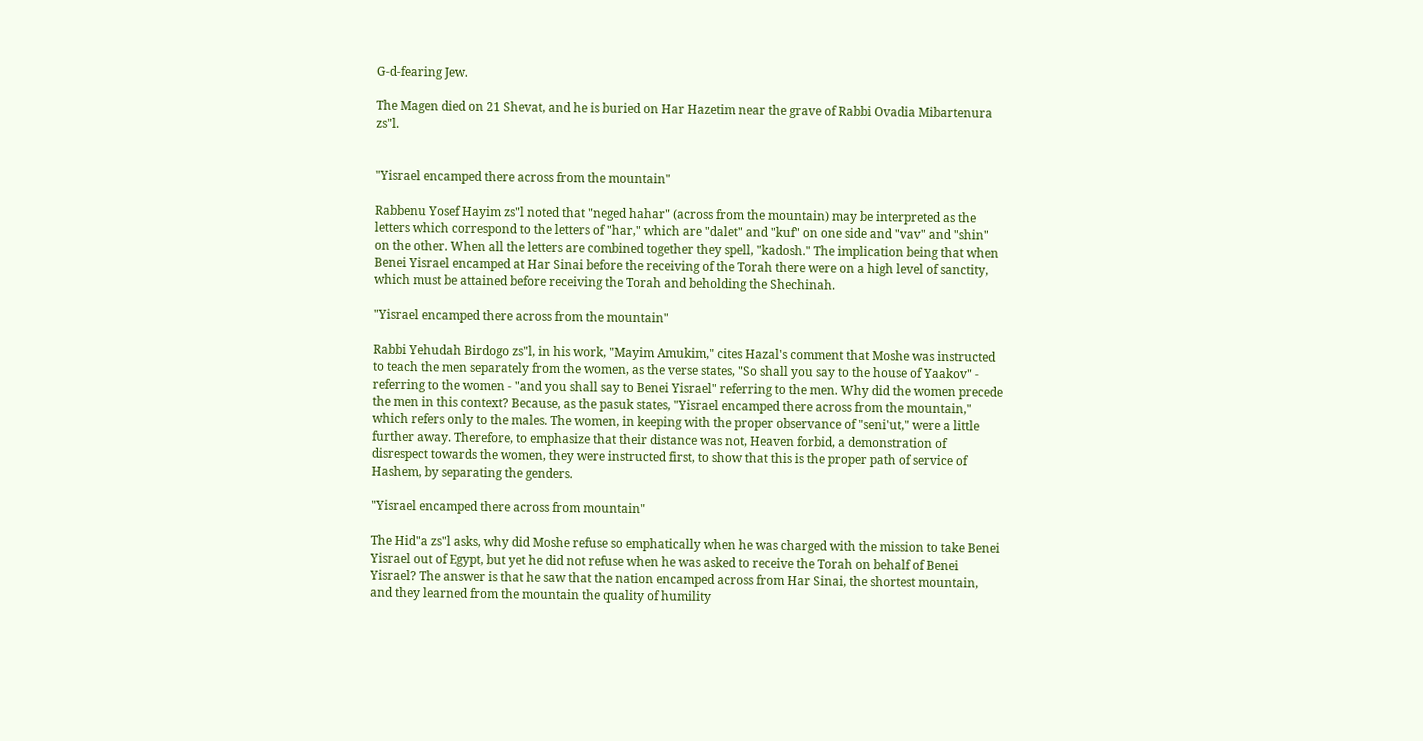G-d-fearing Jew.

The Magen died on 21 Shevat, and he is buried on Har Hazetim near the grave of Rabbi Ovadia Mibartenura zs"l.


"Yisrael encamped there across from the mountain"

Rabbenu Yosef Hayim zs"l noted that "neged hahar" (across from the mountain) may be interpreted as the letters which correspond to the letters of "har," which are "dalet" and "kuf" on one side and "vav" and "shin" on the other. When all the letters are combined together they spell, "kadosh." The implication being that when Benei Yisrael encamped at Har Sinai before the receiving of the Torah there were on a high level of sanctity, which must be attained before receiving the Torah and beholding the Shechinah.

"Yisrael encamped there across from the mountain"

Rabbi Yehudah Birdogo zs"l, in his work, "Mayim Amukim," cites Hazal's comment that Moshe was instructed to teach the men separately from the women, as the verse states, "So shall you say to the house of Yaakov" - referring to the women - "and you shall say to Benei Yisrael" referring to the men. Why did the women precede the men in this context? Because, as the pasuk states, "Yisrael encamped there across from the mountain," which refers only to the males. The women, in keeping with the proper observance of "seni'ut," were a little further away. Therefore, to emphasize that their distance was not, Heaven forbid, a demonstration of disrespect towards the women, they were instructed first, to show that this is the proper path of service of Hashem, by separating the genders.

"Yisrael encamped there across from mountain"

The Hid"a zs"l asks, why did Moshe refuse so emphatically when he was charged with the mission to take Benei Yisrael out of Egypt, but yet he did not refuse when he was asked to receive the Torah on behalf of Benei Yisrael? The answer is that he saw that the nation encamped across from Har Sinai, the shortest mountain, and they learned from the mountain the quality of humility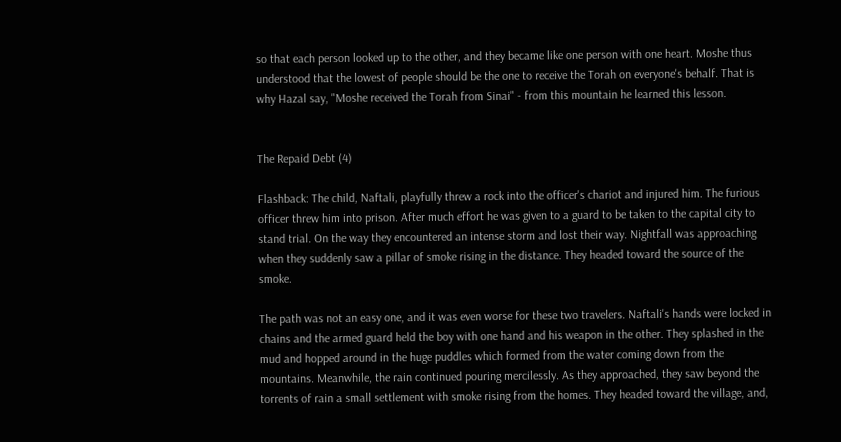so that each person looked up to the other, and they became like one person with one heart. Moshe thus understood that the lowest of people should be the one to receive the Torah on everyone's behalf. That is why Hazal say, "Moshe received the Torah from Sinai" - from this mountain he learned this lesson.


The Repaid Debt (4)

Flashback: The child, Naftali, playfully threw a rock into the officer's chariot and injured him. The furious officer threw him into prison. After much effort he was given to a guard to be taken to the capital city to stand trial. On the way they encountered an intense storm and lost their way. Nightfall was approaching when they suddenly saw a pillar of smoke rising in the distance. They headed toward the source of the smoke.

The path was not an easy one, and it was even worse for these two travelers. Naftali's hands were locked in chains and the armed guard held the boy with one hand and his weapon in the other. They splashed in the mud and hopped around in the huge puddles which formed from the water coming down from the mountains. Meanwhile, the rain continued pouring mercilessly. As they approached, they saw beyond the torrents of rain a small settlement with smoke rising from the homes. They headed toward the village, and,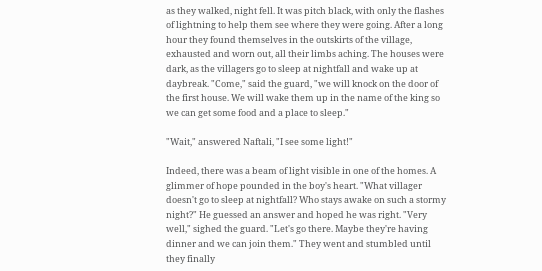as they walked, night fell. It was pitch black, with only the flashes of lightning to help them see where they were going. After a long hour they found themselves in the outskirts of the village, exhausted and worn out, all their limbs aching. The houses were dark, as the villagers go to sleep at nightfall and wake up at daybreak. "Come," said the guard, "we will knock on the door of the first house. We will wake them up in the name of the king so we can get some food and a place to sleep."

"Wait," answered Naftali, "I see some light!"

Indeed, there was a beam of light visible in one of the homes. A glimmer of hope pounded in the boy's heart. "What villager doesn't go to sleep at nightfall? Who stays awake on such a stormy night?" He guessed an answer and hoped he was right. "Very well," sighed the guard. "Let's go there. Maybe they're having dinner and we can join them." They went and stumbled until they finally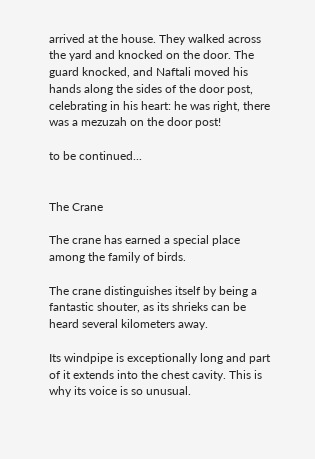arrived at the house. They walked across the yard and knocked on the door. The guard knocked, and Naftali moved his hands along the sides of the door post, celebrating in his heart: he was right, there was a mezuzah on the door post!

to be continued...


The Crane

The crane has earned a special place among the family of birds.

The crane distinguishes itself by being a fantastic shouter, as its shrieks can be heard several kilometers away.

Its windpipe is exceptionally long and part of it extends into the chest cavity. This is why its voice is so unusual.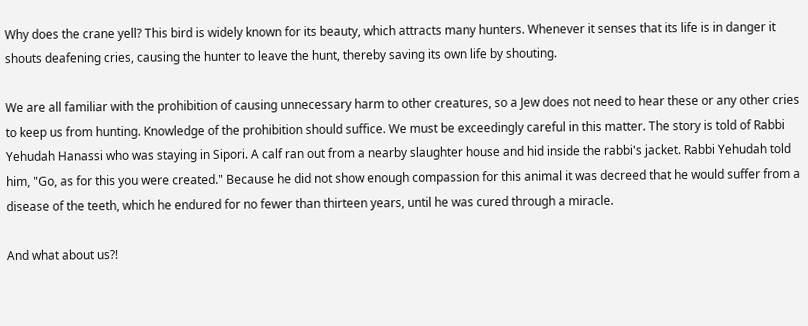Why does the crane yell? This bird is widely known for its beauty, which attracts many hunters. Whenever it senses that its life is in danger it shouts deafening cries, causing the hunter to leave the hunt, thereby saving its own life by shouting.

We are all familiar with the prohibition of causing unnecessary harm to other creatures, so a Jew does not need to hear these or any other cries to keep us from hunting. Knowledge of the prohibition should suffice. We must be exceedingly careful in this matter. The story is told of Rabbi Yehudah Hanassi who was staying in Sipori. A calf ran out from a nearby slaughter house and hid inside the rabbi's jacket. Rabbi Yehudah told him, "Go, as for this you were created." Because he did not show enough compassion for this animal it was decreed that he would suffer from a disease of the teeth, which he endured for no fewer than thirteen years, until he was cured through a miracle.

And what about us?!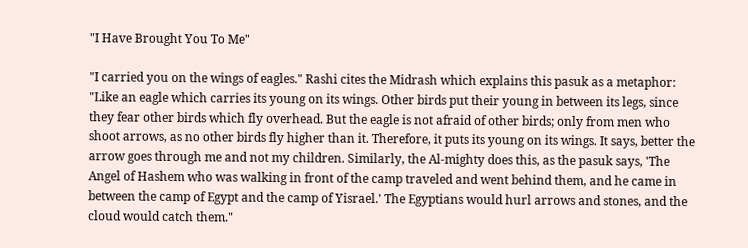"I Have Brought You To Me"

"I carried you on the wings of eagles." Rashi cites the Midrash which explains this pasuk as a metaphor: "Like an eagle which carries its young on its wings. Other birds put their young in between its legs, since they fear other birds which fly overhead. But the eagle is not afraid of other birds; only from men who shoot arrows, as no other birds fly higher than it. Therefore, it puts its young on its wings. It says, better the arrow goes through me and not my children. Similarly, the Al-mighty does this, as the pasuk says, 'The Angel of Hashem who was walking in front of the camp traveled and went behind them, and he came in between the camp of Egypt and the camp of Yisrael.' The Egyptians would hurl arrows and stones, and the cloud would catch them."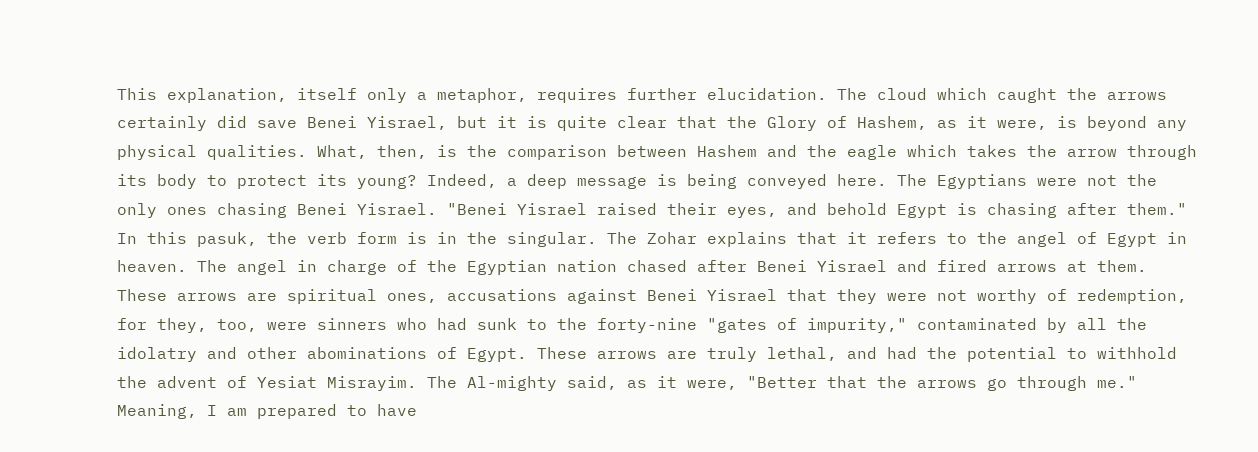This explanation, itself only a metaphor, requires further elucidation. The cloud which caught the arrows certainly did save Benei Yisrael, but it is quite clear that the Glory of Hashem, as it were, is beyond any physical qualities. What, then, is the comparison between Hashem and the eagle which takes the arrow through its body to protect its young? Indeed, a deep message is being conveyed here. The Egyptians were not the only ones chasing Benei Yisrael. "Benei Yisrael raised their eyes, and behold Egypt is chasing after them." In this pasuk, the verb form is in the singular. The Zohar explains that it refers to the angel of Egypt in heaven. The angel in charge of the Egyptian nation chased after Benei Yisrael and fired arrows at them. These arrows are spiritual ones, accusations against Benei Yisrael that they were not worthy of redemption, for they, too, were sinners who had sunk to the forty-nine "gates of impurity," contaminated by all the idolatry and other abominations of Egypt. These arrows are truly lethal, and had the potential to withhold the advent of Yesiat Misrayim. The Al-mighty said, as it were, "Better that the arrows go through me." Meaning, I am prepared to have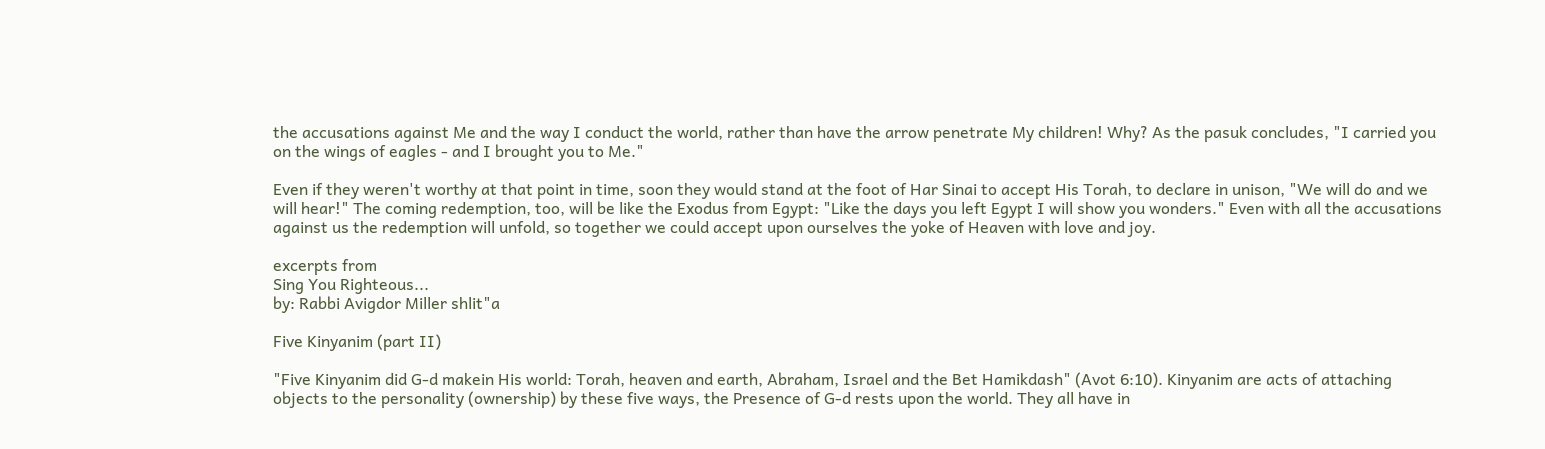the accusations against Me and the way I conduct the world, rather than have the arrow penetrate My children! Why? As the pasuk concludes, "I carried you on the wings of eagles - and I brought you to Me."

Even if they weren't worthy at that point in time, soon they would stand at the foot of Har Sinai to accept His Torah, to declare in unison, "We will do and we will hear!" The coming redemption, too, will be like the Exodus from Egypt: "Like the days you left Egypt I will show you wonders." Even with all the accusations against us the redemption will unfold, so together we could accept upon ourselves the yoke of Heaven with love and joy.

excerpts from
Sing You Righteous...
by: Rabbi Avigdor Miller shlit"a

Five Kinyanim (part II)

"Five Kinyanim did G-d makein His world: Torah, heaven and earth, Abraham, Israel and the Bet Hamikdash" (Avot 6:10). Kinyanim are acts of attaching objects to the personality (ownership) by these five ways, the Presence of G-d rests upon the world. They all have in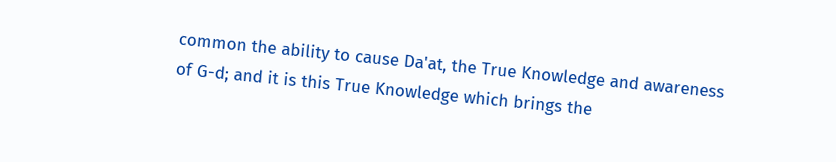common the ability to cause Da'at, the True Knowledge and awareness of G-d; and it is this True Knowledge which brings the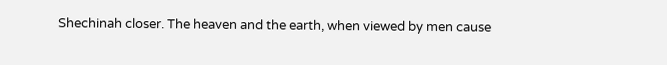Shechinah closer. The heaven and the earth, when viewed by men cause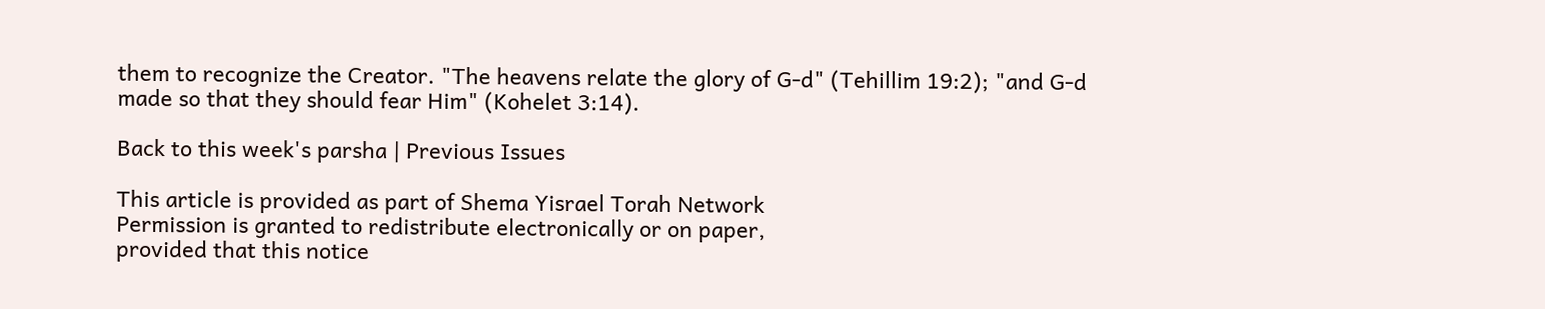them to recognize the Creator. "The heavens relate the glory of G-d" (Tehillim 19:2); "and G-d made so that they should fear Him" (Kohelet 3:14).

Back to this week's parsha | Previous Issues

This article is provided as part of Shema Yisrael Torah Network
Permission is granted to redistribute electronically or on paper,
provided that this notice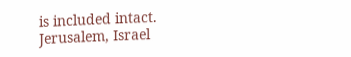is included intact.
Jerusalem, Israel